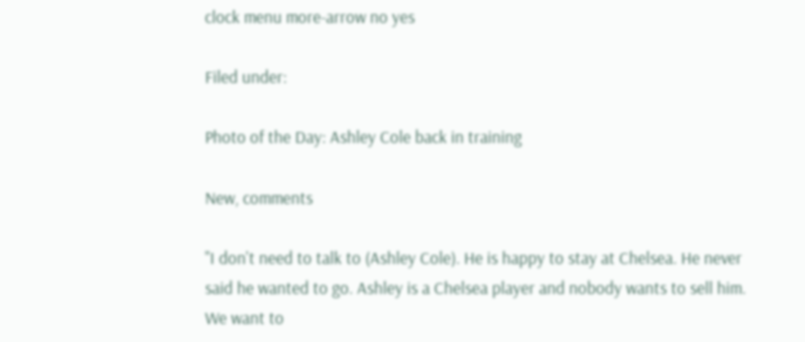clock menu more-arrow no yes

Filed under:

Photo of the Day: Ashley Cole back in training

New, comments

"I don't need to talk to (Ashley Cole). He is happy to stay at Chelsea. He never said he wanted to go. Ashley is a Chelsea player and nobody wants to sell him. We want to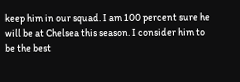keep him in our squad. I am 100 percent sure he will be at Chelsea this season. I consider him to be the best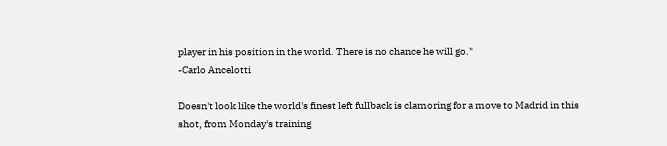player in his position in the world. There is no chance he will go."
-Carlo Ancelotti

Doesn't look like the world's finest left fullback is clamoring for a move to Madrid in this shot, from Monday's training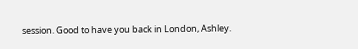session. Good to have you back in London, Ashley.